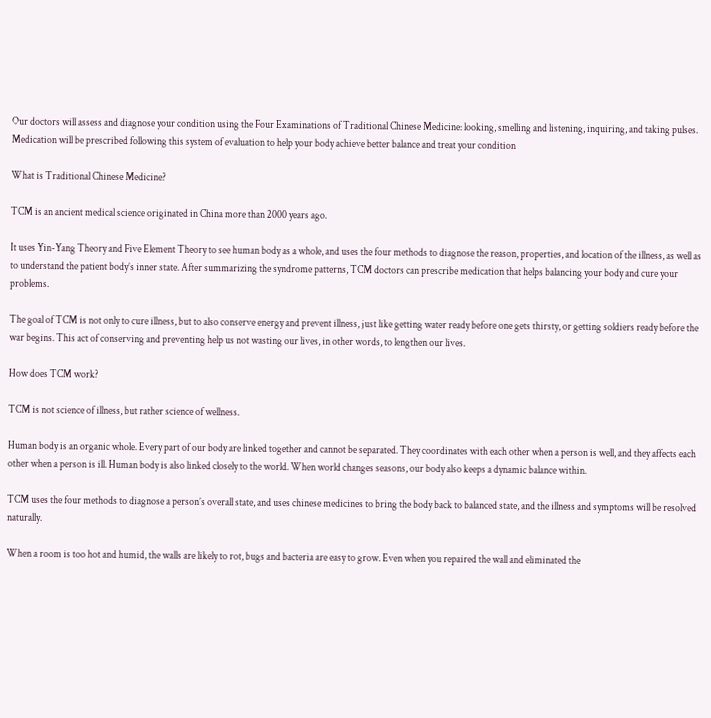Our doctors will assess and diagnose your condition using the Four Examinations of Traditional Chinese Medicine: looking, smelling and listening, inquiring, and taking pulses. Medication will be prescribed following this system of evaluation to help your body achieve better balance and treat your condition

What is Traditional Chinese Medicine?

TCM is an ancient medical science originated in China more than 2000 years ago.

It uses Yin-Yang Theory and Five Element Theory to see human body as a whole, and uses the four methods to diagnose the reason, properties, and location of the illness, as well as to understand the patient body’s inner state. After summarizing the syndrome patterns, TCM doctors can prescribe medication that helps balancing your body and cure your problems.

The goal of TCM is not only to cure illness, but to also conserve energy and prevent illness, just like getting water ready before one gets thirsty, or getting soldiers ready before the war begins. This act of conserving and preventing help us not wasting our lives, in other words, to lengthen our lives.

How does TCM work?

TCM is not science of illness, but rather science of wellness.

Human body is an organic whole. Every part of our body are linked together and cannot be separated. They coordinates with each other when a person is well, and they affects each other when a person is ill. Human body is also linked closely to the world. When world changes seasons, our body also keeps a dynamic balance within.

TCM uses the four methods to diagnose a person’s overall state, and uses chinese medicines to bring the body back to balanced state, and the illness and symptoms will be resolved naturally.

When a room is too hot and humid, the walls are likely to rot, bugs and bacteria are easy to grow. Even when you repaired the wall and eliminated the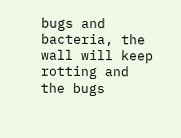bugs and bacteria, the wall will keep rotting and the bugs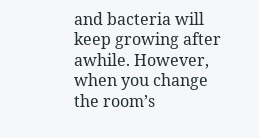and bacteria will keep growing after awhile. However, when you change the room’s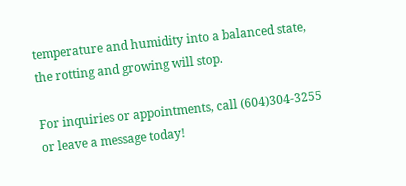temperature and humidity into a balanced state, the rotting and growing will stop.

For inquiries or appointments, call (604)304-3255 or leave a message today!